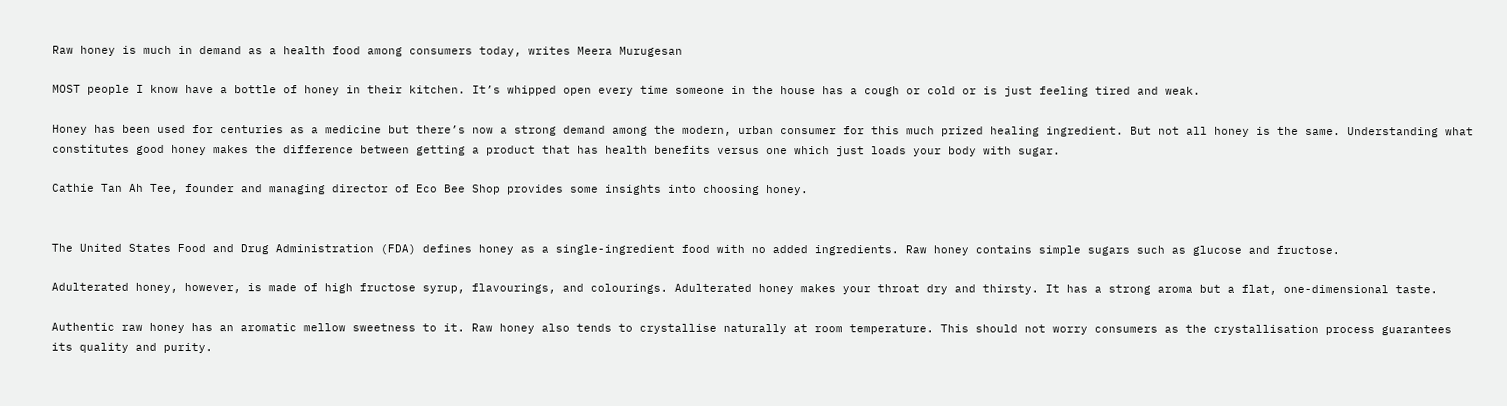Raw honey is much in demand as a health food among consumers today, writes Meera Murugesan

MOST people I know have a bottle of honey in their kitchen. It’s whipped open every time someone in the house has a cough or cold or is just feeling tired and weak.

Honey has been used for centuries as a medicine but there’s now a strong demand among the modern, urban consumer for this much prized healing ingredient. But not all honey is the same. Understanding what constitutes good honey makes the difference between getting a product that has health benefits versus one which just loads your body with sugar.

Cathie Tan Ah Tee, founder and managing director of Eco Bee Shop provides some insights into choosing honey.


The United States Food and Drug Administration (FDA) defines honey as a single-ingredient food with no added ingredients. Raw honey contains simple sugars such as glucose and fructose.

Adulterated honey, however, is made of high fructose syrup, flavourings, and colourings. Adulterated honey makes your throat dry and thirsty. It has a strong aroma but a flat, one-dimensional taste.

Authentic raw honey has an aromatic mellow sweetness to it. Raw honey also tends to crystallise naturally at room temperature. This should not worry consumers as the crystallisation process guarantees its quality and purity.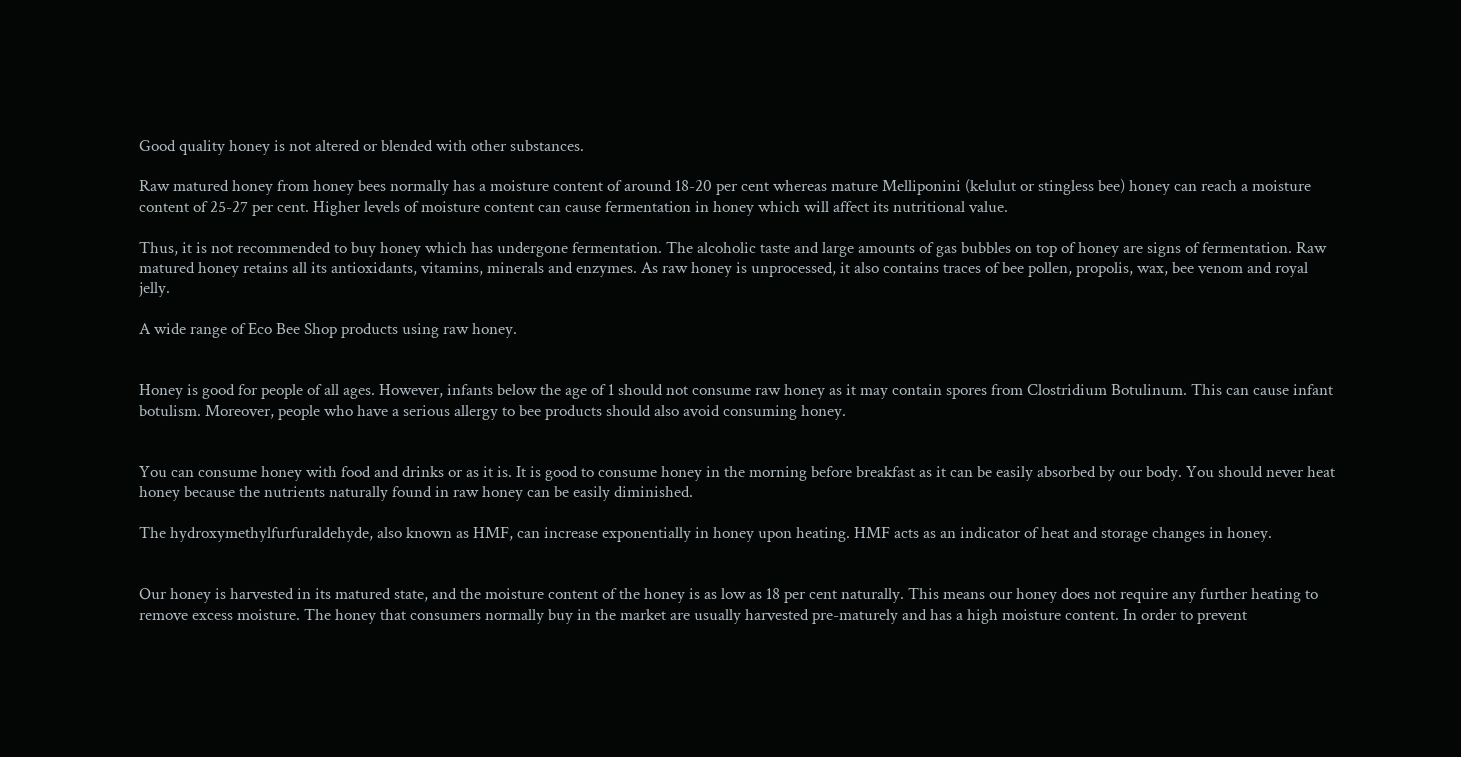Good quality honey is not altered or blended with other substances.

Raw matured honey from honey bees normally has a moisture content of around 18-20 per cent whereas mature Melliponini (kelulut or stingless bee) honey can reach a moisture content of 25-27 per cent. Higher levels of moisture content can cause fermentation in honey which will affect its nutritional value.

Thus, it is not recommended to buy honey which has undergone fermentation. The alcoholic taste and large amounts of gas bubbles on top of honey are signs of fermentation. Raw matured honey retains all its antioxidants, vitamins, minerals and enzymes. As raw honey is unprocessed, it also contains traces of bee pollen, propolis, wax, bee venom and royal jelly.

A wide range of Eco Bee Shop products using raw honey.


Honey is good for people of all ages. However, infants below the age of 1 should not consume raw honey as it may contain spores from Clostridium Botulinum. This can cause infant botulism. Moreover, people who have a serious allergy to bee products should also avoid consuming honey.


You can consume honey with food and drinks or as it is. It is good to consume honey in the morning before breakfast as it can be easily absorbed by our body. You should never heat honey because the nutrients naturally found in raw honey can be easily diminished.

The hydroxymethylfurfuraldehyde, also known as HMF, can increase exponentially in honey upon heating. HMF acts as an indicator of heat and storage changes in honey.


Our honey is harvested in its matured state, and the moisture content of the honey is as low as 18 per cent naturally. This means our honey does not require any further heating to remove excess moisture. The honey that consumers normally buy in the market are usually harvested pre-maturely and has a high moisture content. In order to prevent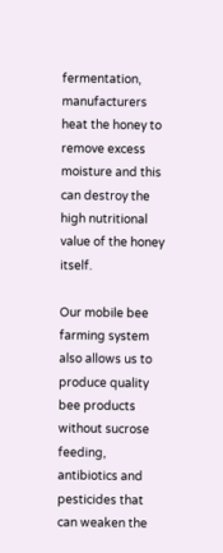fermentation, manufacturers heat the honey to remove excess moisture and this can destroy the high nutritional value of the honey itself.

Our mobile bee farming system also allows us to produce quality bee products without sucrose feeding, antibiotics and pesticides that can weaken the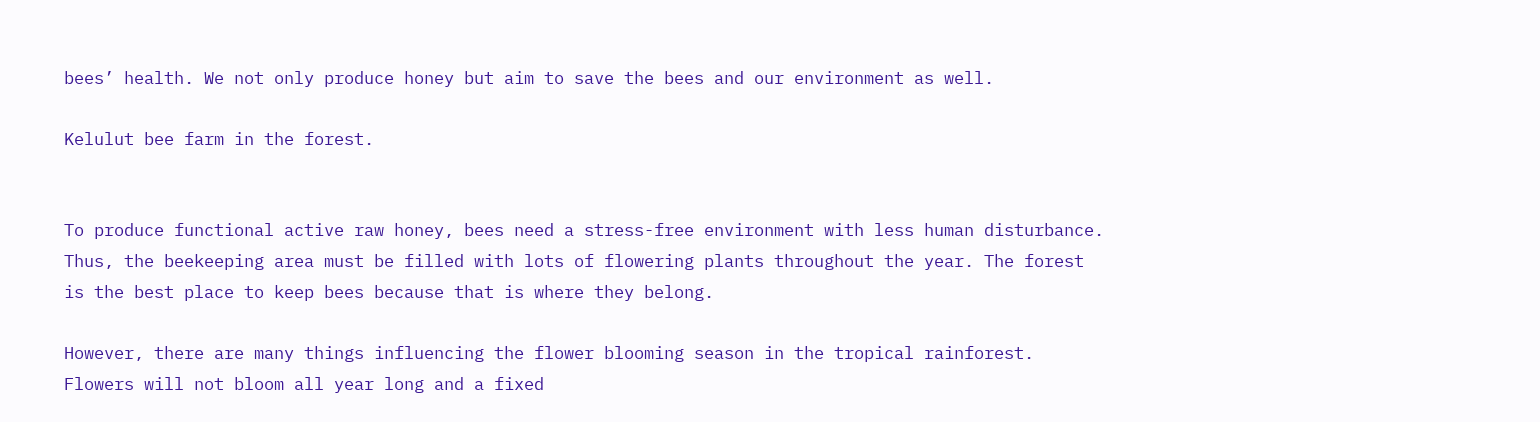bees’ health. We not only produce honey but aim to save the bees and our environment as well.

Kelulut bee farm in the forest.


To produce functional active raw honey, bees need a stress-free environment with less human disturbance. Thus, the beekeeping area must be filled with lots of flowering plants throughout the year. The forest is the best place to keep bees because that is where they belong.

However, there are many things influencing the flower blooming season in the tropical rainforest. Flowers will not bloom all year long and a fixed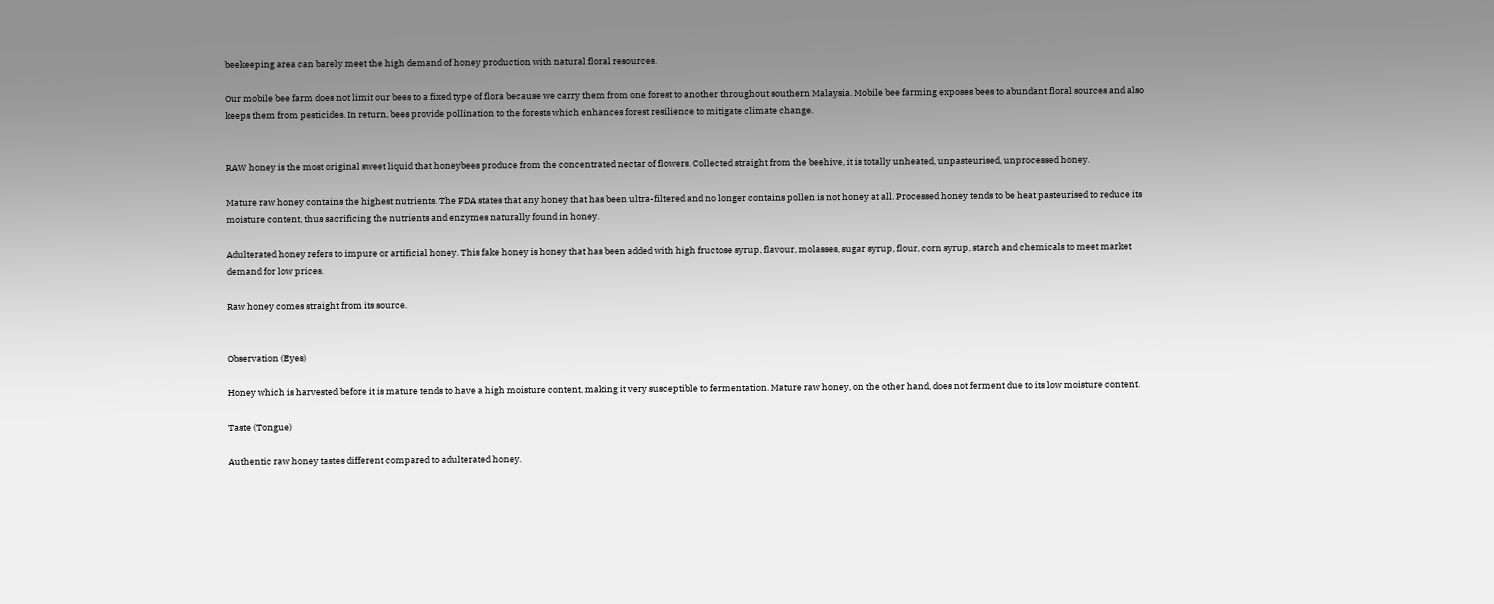beekeeping area can barely meet the high demand of honey production with natural floral resources.

Our mobile bee farm does not limit our bees to a fixed type of flora because we carry them from one forest to another throughout southern Malaysia. Mobile bee farming exposes bees to abundant floral sources and also keeps them from pesticides. In return, bees provide pollination to the forests which enhances forest resilience to mitigate climate change.


RAW honey is the most original sweet liquid that honeybees produce from the concentrated nectar of flowers. Collected straight from the beehive, it is totally unheated, unpasteurised, unprocessed honey.

Mature raw honey contains the highest nutrients. The FDA states that any honey that has been ultra-filtered and no longer contains pollen is not honey at all. Processed honey tends to be heat pasteurised to reduce its moisture content, thus sacrificing the nutrients and enzymes naturally found in honey.

Adulterated honey refers to impure or artificial honey. This fake honey is honey that has been added with high fructose syrup, flavour, molasses, sugar syrup, flour, corn syrup, starch and chemicals to meet market demand for low prices.

Raw honey comes straight from its source.


Observation (Eyes)

Honey which is harvested before it is mature tends to have a high moisture content, making it very susceptible to fermentation. Mature raw honey, on the other hand, does not ferment due to its low moisture content.

Taste (Tongue)

Authentic raw honey tastes different compared to adulterated honey.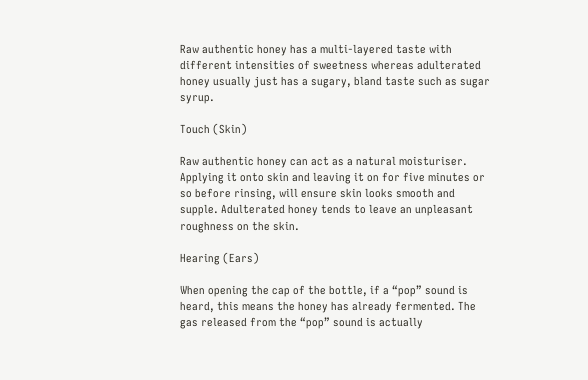Raw authentic honey has a multi-layered taste with different intensities of sweetness whereas adulterated honey usually just has a sugary, bland taste such as sugar syrup.

Touch (Skin)

Raw authentic honey can act as a natural moisturiser. Applying it onto skin and leaving it on for five minutes or so before rinsing, will ensure skin looks smooth and supple. Adulterated honey tends to leave an unpleasant roughness on the skin.

Hearing (Ears)

When opening the cap of the bottle, if a “pop” sound is heard, this means the honey has already fermented. The gas released from the “pop” sound is actually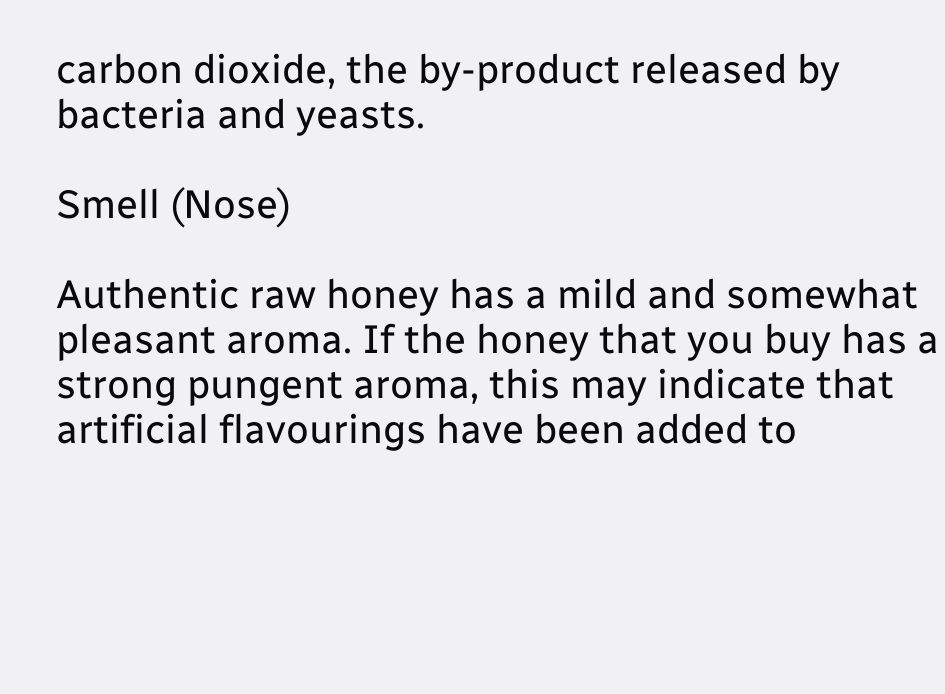carbon dioxide, the by-product released by bacteria and yeasts.

Smell (Nose)

Authentic raw honey has a mild and somewhat pleasant aroma. If the honey that you buy has a strong pungent aroma, this may indicate that artificial flavourings have been added to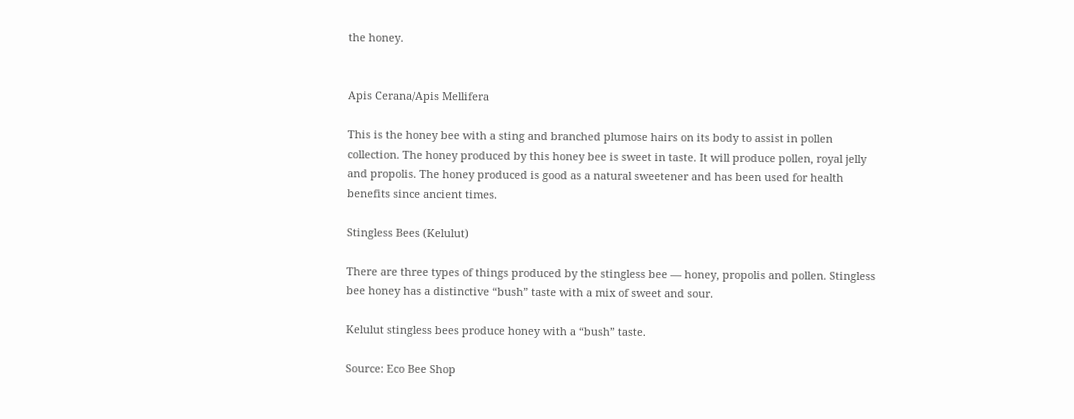the honey.


Apis Cerana/Apis Mellifera

This is the honey bee with a sting and branched plumose hairs on its body to assist in pollen collection. The honey produced by this honey bee is sweet in taste. It will produce pollen, royal jelly and propolis. The honey produced is good as a natural sweetener and has been used for health benefits since ancient times.

Stingless Bees (Kelulut)

There are three types of things produced by the stingless bee — honey, propolis and pollen. Stingless bee honey has a distinctive “bush” taste with a mix of sweet and sour.

Kelulut stingless bees produce honey with a “bush” taste.

Source: Eco Bee Shop